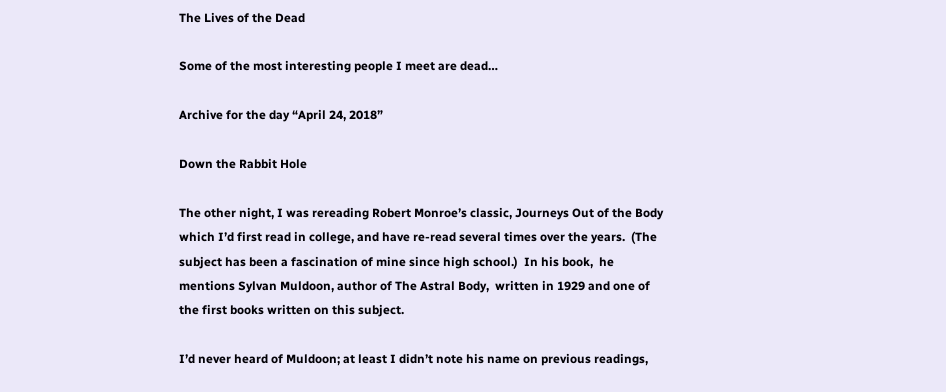The Lives of the Dead

Some of the most interesting people I meet are dead…

Archive for the day “April 24, 2018”

Down the Rabbit Hole

The other night, I was rereading Robert Monroe’s classic, Journeys Out of the Body which I’d first read in college, and have re-read several times over the years.  (The subject has been a fascination of mine since high school.)  In his book,  he mentions Sylvan Muldoon, author of The Astral Body,  written in 1929 and one of the first books written on this subject.

I’d never heard of Muldoon; at least I didn’t note his name on previous readings,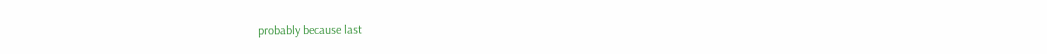probably because last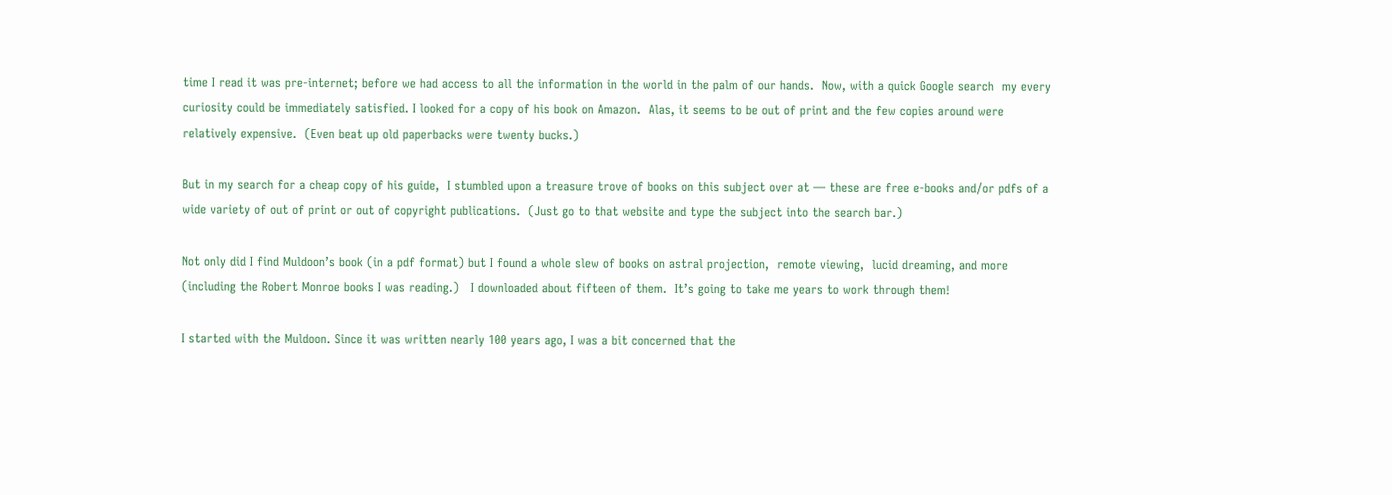time I read it was pre-internet; before we had access to all the information in the world in the palm of our hands.  Now, with a quick Google search  my every curiosity could be immediately satisfied. I looked for a copy of his book on Amazon.  Alas, it seems to be out of print and the few copies around were relatively expensive.  (Even beat up old paperbacks were twenty bucks.)

But in my search for a cheap copy of his guide,  I stumbled upon a treasure trove of books on this subject over at — these are free e-books and/or pdfs of a wide variety of out of print or out of copyright publications.  (Just go to that website and type the subject into the search bar.)

Not only did I find Muldoon’s book (in a pdf format) but I found a whole slew of books on astral projection,  remote viewing,  lucid dreaming, and more (including the Robert Monroe books I was reading.)   I downloaded about fifteen of them.  It’s going to take me years to work through them!

I started with the Muldoon. Since it was written nearly 100 years ago, I was a bit concerned that the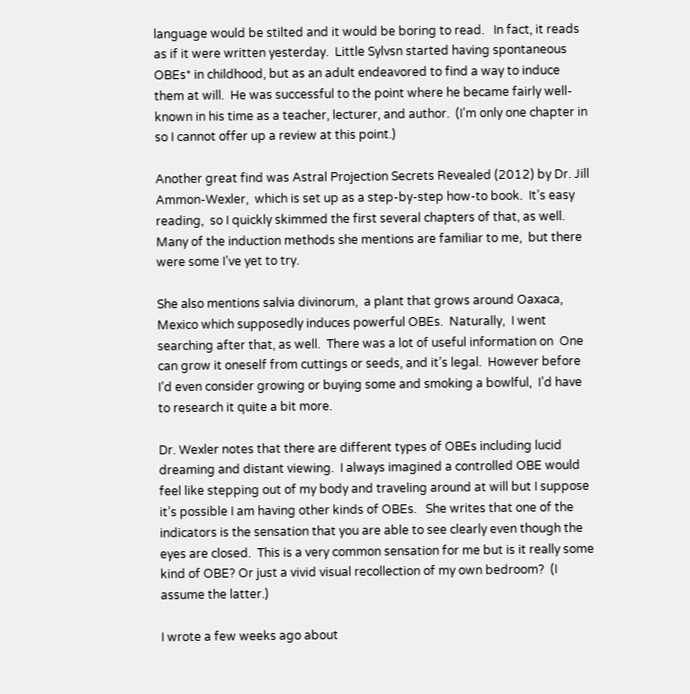language would be stilted and it would be boring to read.   In fact, it reads as if it were written yesterday.  Little Sylvsn started having spontaneous OBEs* in childhood, but as an adult endeavored to find a way to induce them at will.  He was successful to the point where he became fairly well-known in his time as a teacher, lecturer, and author.  (I’m only one chapter in so I cannot offer up a review at this point.)

Another great find was Astral Projection Secrets Revealed (2012) by Dr. Jill Ammon-Wexler,  which is set up as a step-by-step how-to book.  It’s easy reading,  so I quickly skimmed the first several chapters of that, as well.   Many of the induction methods she mentions are familiar to me,  but there were some I’ve yet to try.

She also mentions salvia divinorum,  a plant that grows around Oaxaca, Mexico which supposedly induces powerful OBEs.  Naturally,  I went searching after that, as well.  There was a lot of useful information on  One can grow it oneself from cuttings or seeds, and it’s legal.  However before I’d even consider growing or buying some and smoking a bowlful,  I’d have to research it quite a bit more.

Dr. Wexler notes that there are different types of OBEs including lucid dreaming and distant viewing.  I always imagined a controlled OBE would feel like stepping out of my body and traveling around at will but I suppose it’s possible I am having other kinds of OBEs.   She writes that one of the indicators is the sensation that you are able to see clearly even though the eyes are closed.  This is a very common sensation for me but is it really some kind of OBE? Or just a vivid visual recollection of my own bedroom?  (I assume the latter.)

I wrote a few weeks ago about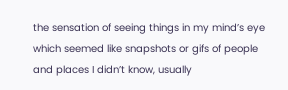the sensation of seeing things in my mind’s eye which seemed like snapshots or gifs of people and places I didn’t know, usually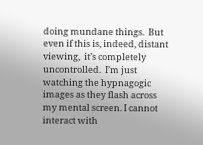doing mundane things.  But even if this is, indeed, distant viewing,  it’s completely uncontrolled.  I’m just watching the hypnagogic images as they flash across my mental screen. I cannot interact with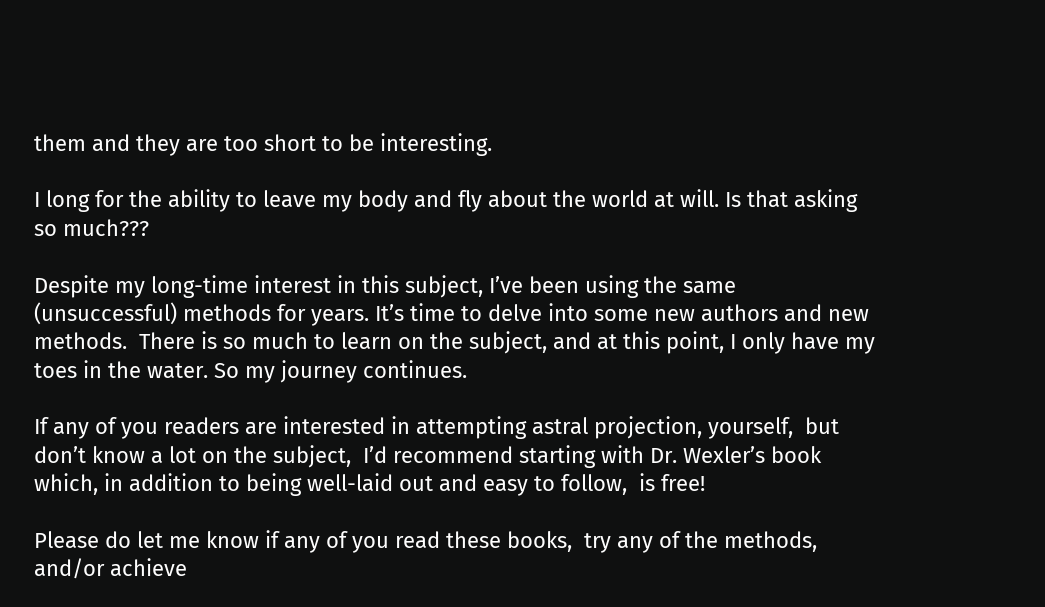them and they are too short to be interesting.

I long for the ability to leave my body and fly about the world at will. Is that asking so much???

Despite my long-time interest in this subject, I’ve been using the same (unsuccessful) methods for years. It’s time to delve into some new authors and new methods.  There is so much to learn on the subject, and at this point, I only have my toes in the water. So my journey continues.

If any of you readers are interested in attempting astral projection, yourself,  but don’t know a lot on the subject,  I’d recommend starting with Dr. Wexler’s book which, in addition to being well-laid out and easy to follow,  is free!

Please do let me know if any of you read these books,  try any of the methods,  and/or achieve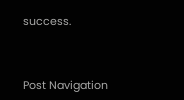success.



Post Navigation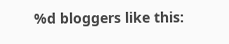%d bloggers like this: